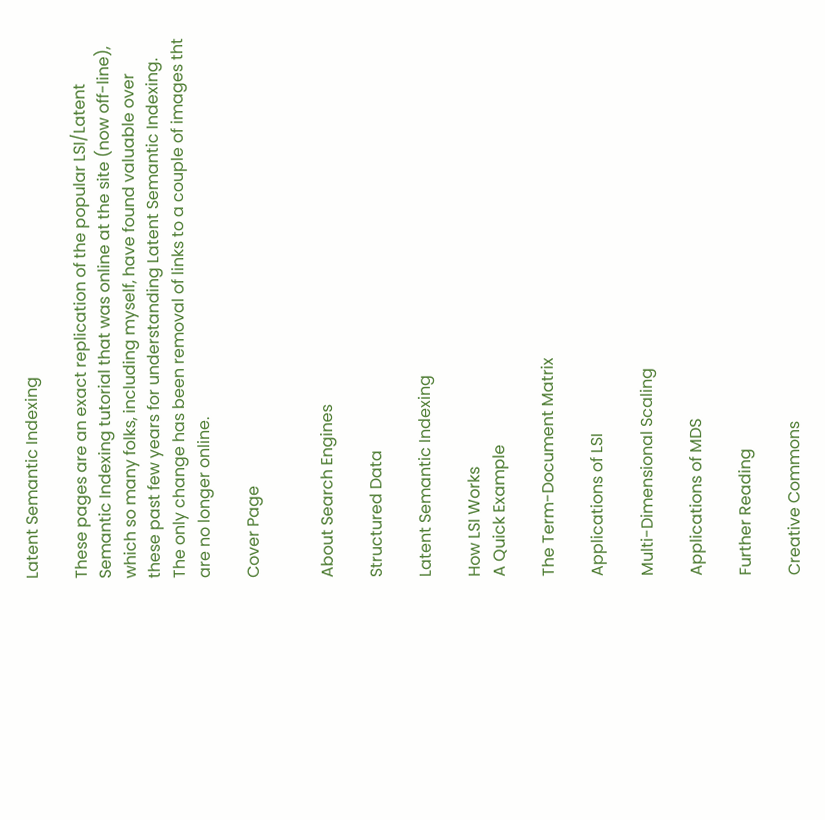Latent Semantic Indexing

These pages are an exact replication of the popular LSI/Latent Semantic Indexing tutorial that was online at the site (now off-line), which so many folks, including myself, have found valuable over these past few years for understanding Latent Semantic Indexing. The only change has been removal of links to a couple of images tht are no longer online.

Cover Page


About Search Engines

Structured Data

Latent Semantic Indexing

How LSI Works
A Quick Example

The Term-Document Matrix

Applications of LSI

Multi-Dimensional Scaling

Applications of MDS

Further Reading

Creative Commons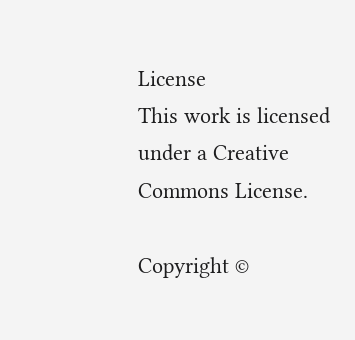License
This work is licensed under a Creative Commons License.

Copyright ©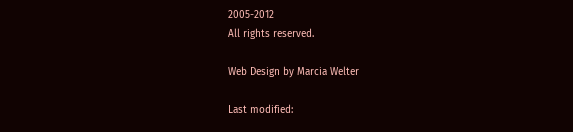2005-2012
All rights reserved.

Web Design by Marcia Welter

Last modified: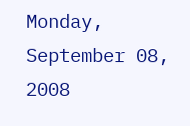Monday, September 08, 2008